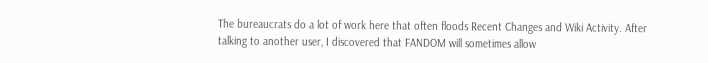The bureaucrats do a lot of work here that often floods Recent Changes and Wiki Activity. After talking to another user, I discovered that FANDOM will sometimes allow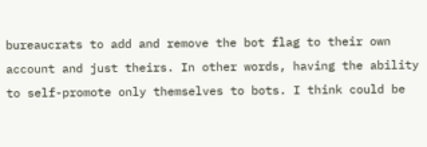bureaucrats to add and remove the bot flag to their own account and just theirs. In other words, having the ability to self-promote only themselves to bots. I think could be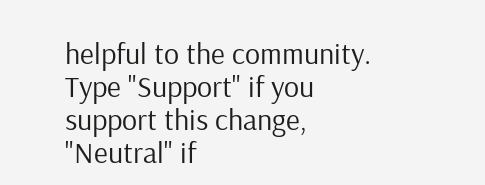helpful to the community. Type "Support" if you support this change, "Neutral" if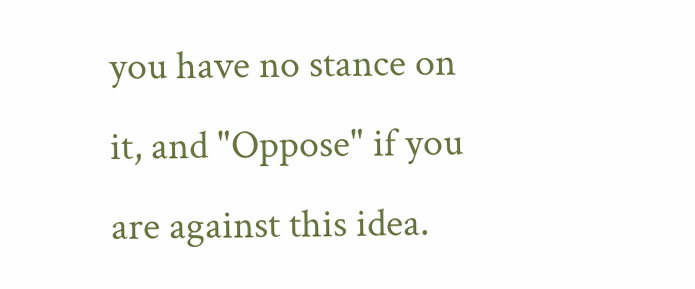you have no stance on it, and "Oppose" if you are against this idea.